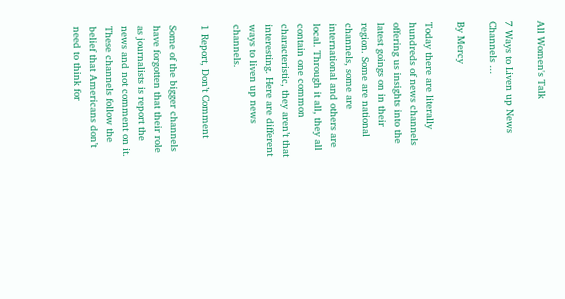All Women's Talk

7 Ways to Liven up News Channels ...

By Mercy

Today there are literally hundreds of news channels offering us insights into the latest goings on in their region. Some are national channels, some are international and others are local. Through it all, they all contain one common characteristic, they aren’t that interesting. Here are different ways to liven up news channels.

1 Report, Don’t Comment

Some of the bigger channels have forgotten that their role as journalists is report the news and not comment on it. These channels follow the belief that Americans don’t need to think for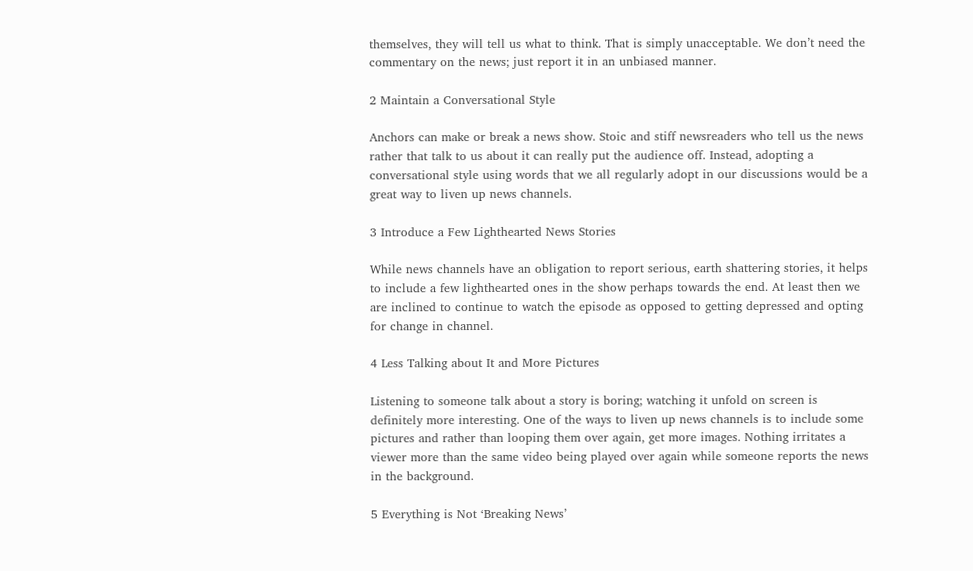themselves, they will tell us what to think. That is simply unacceptable. We don’t need the commentary on the news; just report it in an unbiased manner.

2 Maintain a Conversational Style

Anchors can make or break a news show. Stoic and stiff newsreaders who tell us the news rather that talk to us about it can really put the audience off. Instead, adopting a conversational style using words that we all regularly adopt in our discussions would be a great way to liven up news channels.

3 Introduce a Few Lighthearted News Stories

While news channels have an obligation to report serious, earth shattering stories, it helps to include a few lighthearted ones in the show perhaps towards the end. At least then we are inclined to continue to watch the episode as opposed to getting depressed and opting for change in channel.

4 Less Talking about It and More Pictures

Listening to someone talk about a story is boring; watching it unfold on screen is definitely more interesting. One of the ways to liven up news channels is to include some pictures and rather than looping them over again, get more images. Nothing irritates a viewer more than the same video being played over again while someone reports the news in the background.

5 Everything is Not ‘Breaking News’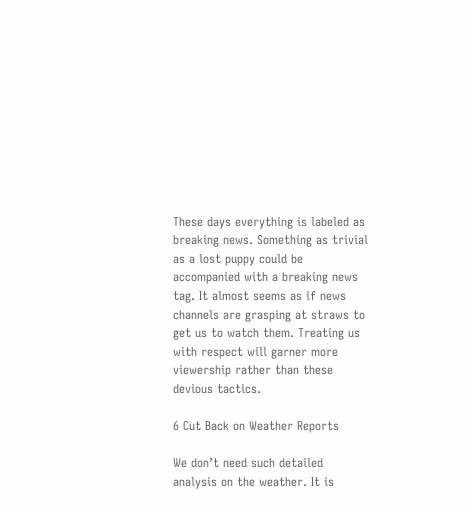These days everything is labeled as breaking news. Something as trivial as a lost puppy could be accompanied with a breaking news tag. It almost seems as if news channels are grasping at straws to get us to watch them. Treating us with respect will garner more viewership rather than these devious tactics.

6 Cut Back on Weather Reports

We don’t need such detailed analysis on the weather. It is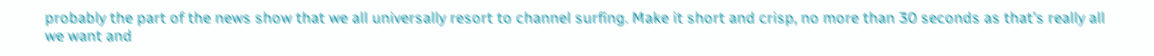probably the part of the news show that we all universally resort to channel surfing. Make it short and crisp, no more than 30 seconds as that’s really all we want and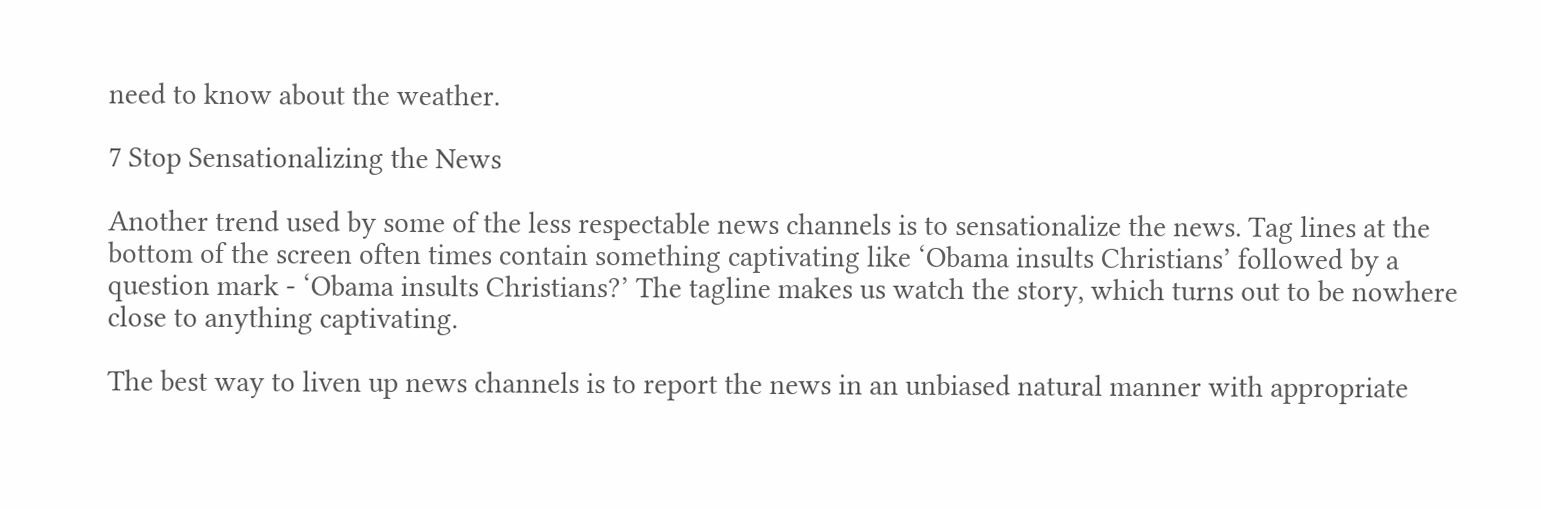need to know about the weather.

7 Stop Sensationalizing the News

Another trend used by some of the less respectable news channels is to sensationalize the news. Tag lines at the bottom of the screen often times contain something captivating like ‘Obama insults Christians’ followed by a question mark - ‘Obama insults Christians?’ The tagline makes us watch the story, which turns out to be nowhere close to anything captivating.

The best way to liven up news channels is to report the news in an unbiased natural manner with appropriate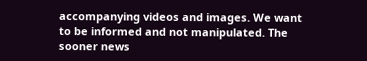accompanying videos and images. We want to be informed and not manipulated. The sooner news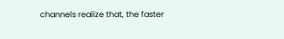channels realize that, the faster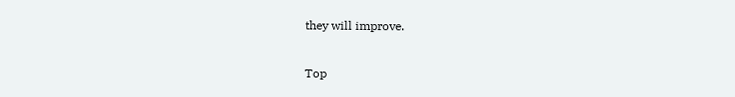they will improve.

Top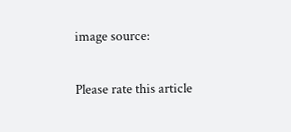image source:

Please rate this article